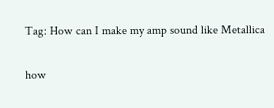Tag: How can I make my amp sound like Metallica

how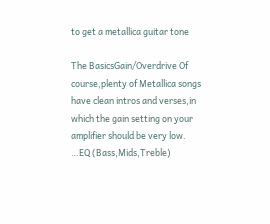to get a metallica guitar tone

The BasicsGain/Overdrive Of course,plenty of Metallica songs have clean intros and verses,in which the gain setting on your amplifier should be very low. …EQ (Bass,Mids,Treble)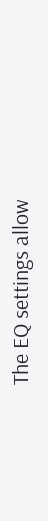The EQ settings allow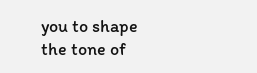you to shape the tone of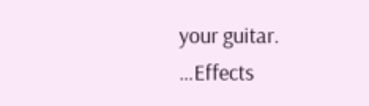your guitar. …Effects